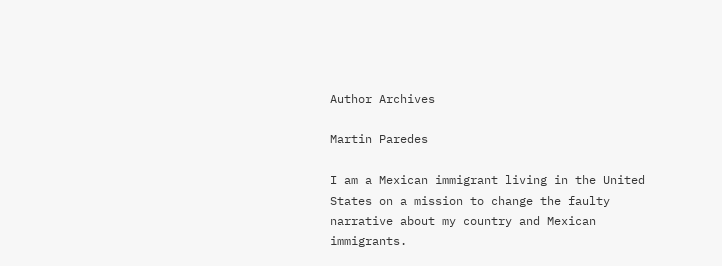Author Archives

Martin Paredes

I am a Mexican immigrant living in the United States on a mission to change the faulty narrative about my country and Mexican immigrants.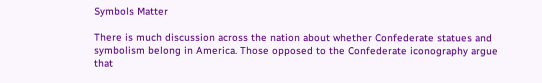Symbols Matter

There is much discussion across the nation about whether Confederate statues and symbolism belong in America. Those opposed to the Confederate iconography argue that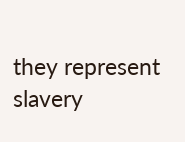they represent slavery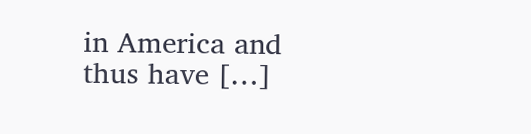in America and thus have […]